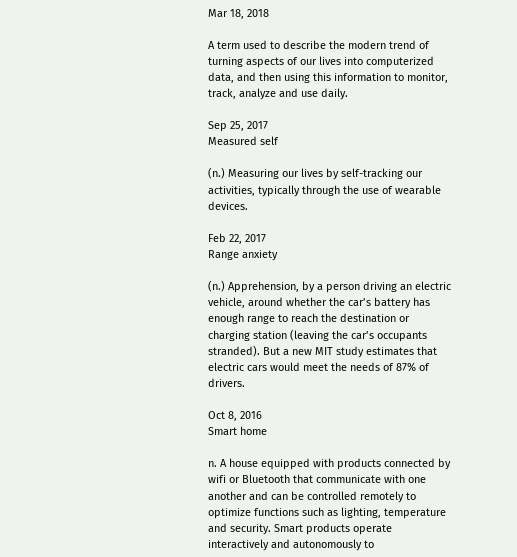Mar 18, 2018

A term used to describe the modern trend of turning aspects of our lives into computerized data, and then using this information to monitor, track, analyze and use daily.

Sep 25, 2017
Measured self

(n.) Measuring our lives by self-tracking our activities, typically through the use of wearable devices.

Feb 22, 2017
Range anxiety

(n.) Apprehension, by a person driving an electric vehicle, around whether the car’s battery has enough range to reach the destination or charging station (leaving the car’s occupants stranded). But a new MIT study estimates that electric cars would meet the needs of 87% of drivers.

Oct 8, 2016
Smart home

n. A house equipped with products connected by wifi or Bluetooth that communicate with one another and can be controlled remotely to optimize functions such as lighting, temperature and security. Smart products operate interactively and autonomously to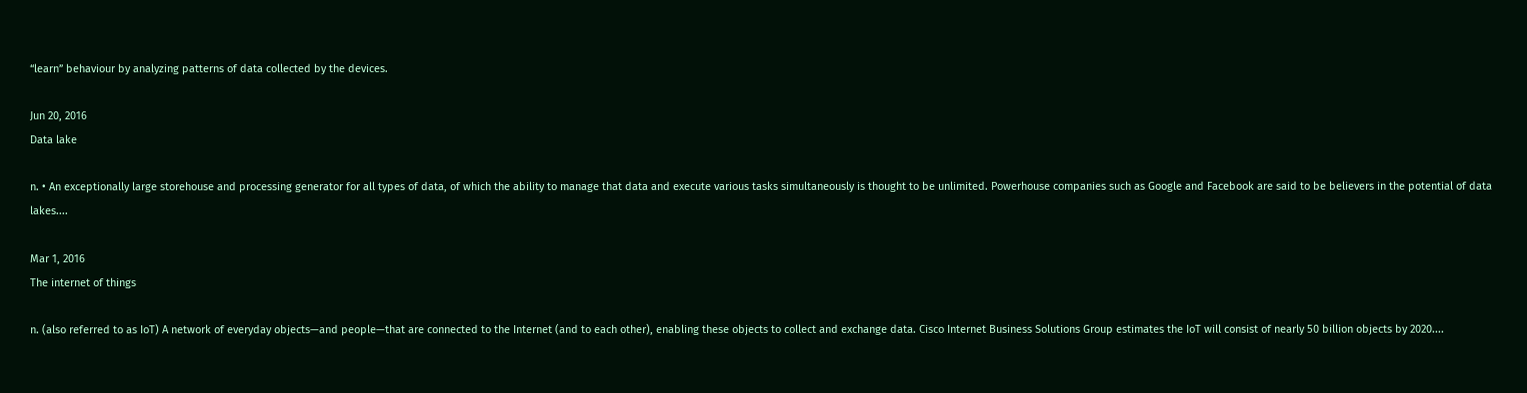“learn” behaviour by analyzing patterns of data collected by the devices.

Jun 20, 2016
Data lake

n. • An exceptionally large storehouse and processing generator for all types of data, of which the ability to manage that data and execute various tasks simultaneously is thought to be unlimited. Powerhouse companies such as Google and Facebook are said to be believers in the potential of data lakes....

Mar 1, 2016
The internet of things

n. (also referred to as IoT) A network of everyday objects—and people—that are connected to the Internet (and to each other), enabling these objects to collect and exchange data. Cisco Internet Business Solutions Group estimates the IoT will consist of nearly 50 billion objects by 2020....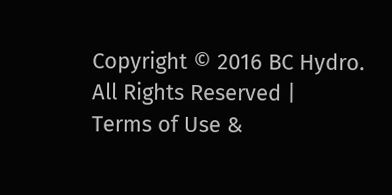Copyright © 2016 BC Hydro. All Rights Reserved |
Terms of Use &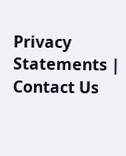Privacy Statements | Contact Us